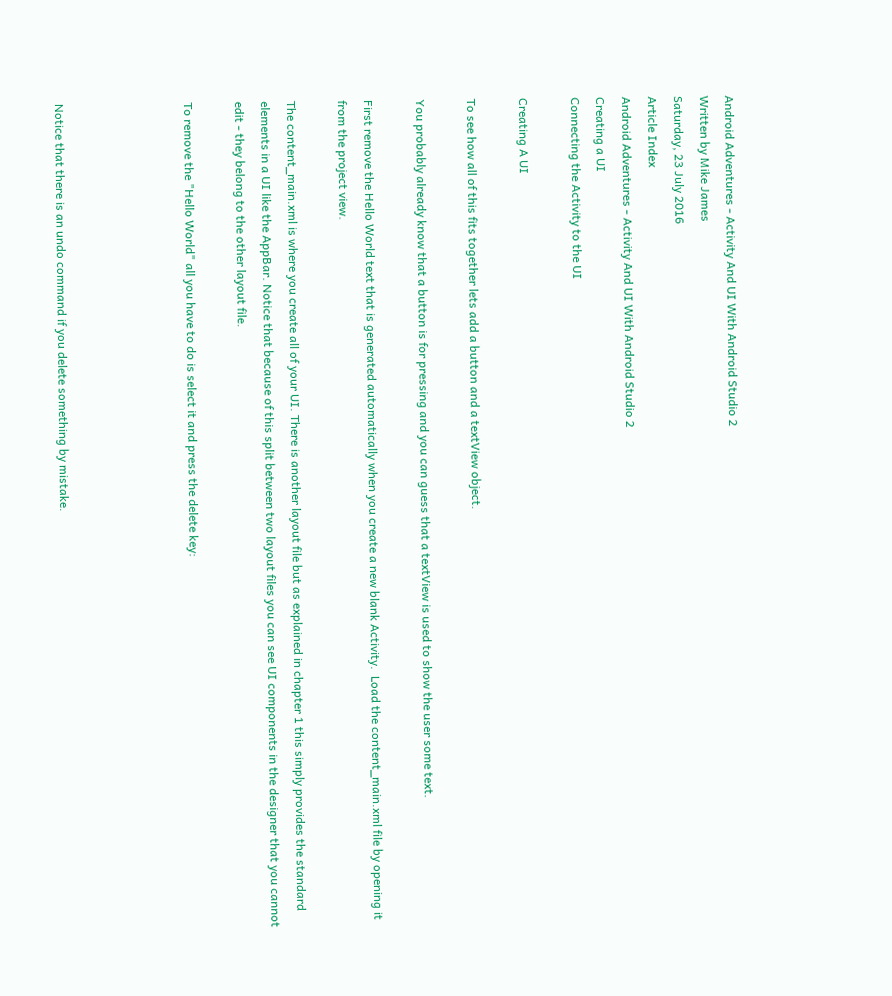Android Adventures - Activity And UI With Android Studio 2
Written by Mike James
Saturday, 23 July 2016
Article Index
Android Adventures - Activity And UI With Android Studio 2
Creating a UI
Connecting the Activity to the UI

Creating A UI

To see how all of this fits together lets add a button and a textView object.

You probably already know that a button is for pressing and you can guess that a textView is used to show the user some text.

First remove the Hello World text that is generated automatically when you create a new blank Activity.  Load the content_main.xml file by opening it  from the project view.

The content_main.xml is where you create all of your UI. There is another layout file but as explained in chapter 1 this simply provides the standard elements in a UI like the AppBar. Notice that because of this split between two layout files you can see UI components in the designer that you cannot edit - they belong to the other layout file.

To remove the "Hello World" all you have to do is select it and press the delete key:




Notice that there is an undo command if you delete something by mistake.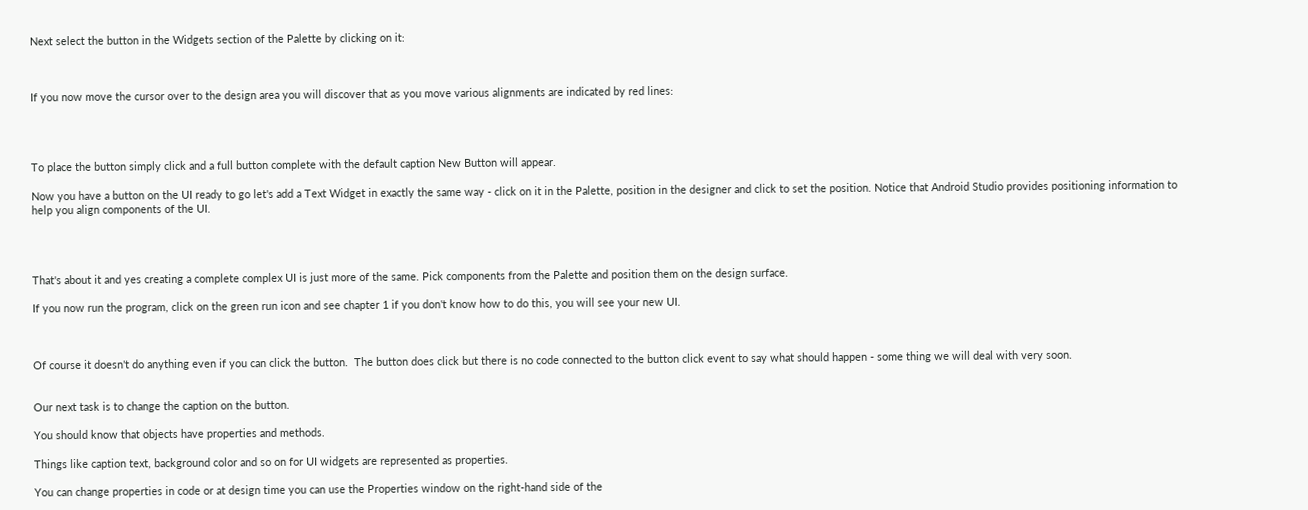Next select the button in the Widgets section of the Palette by clicking on it:



If you now move the cursor over to the design area you will discover that as you move various alignments are indicated by red lines:




To place the button simply click and a full button complete with the default caption New Button will appear.

Now you have a button on the UI ready to go let's add a Text Widget in exactly the same way - click on it in the Palette, position in the designer and click to set the position. Notice that Android Studio provides positioning information to help you align components of the UI.




That's about it and yes creating a complete complex UI is just more of the same. Pick components from the Palette and position them on the design surface.

If you now run the program, click on the green run icon and see chapter 1 if you don't know how to do this, you will see your new UI.



Of course it doesn't do anything even if you can click the button.  The button does click but there is no code connected to the button click event to say what should happen - some thing we will deal with very soon.


Our next task is to change the caption on the button.

You should know that objects have properties and methods.

Things like caption text, background color and so on for UI widgets are represented as properties.

You can change properties in code or at design time you can use the Properties window on the right-hand side of the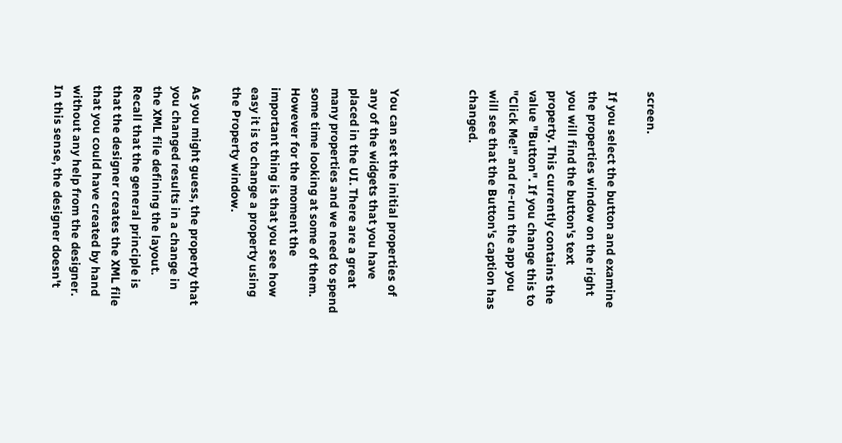screen.

If you select the button and examine the properties window on the right you will find the button's text property. This currently contains the value "Button". If you change this to "Click Me!" and re-run the app you will see that the Button's caption has changed.



You can set the initial properties of any of the widgets that you have placed in the UI. There are a great many properties and we need to spend some time looking at some of them. However for the moment the important thing is that you see how easy it is to change a property using the Property window.

As you might guess, the property that you changed results in a change in the XML file defining the layout. Recall that the general principle is that the designer creates the XML file that you could have created by hand without any help from the designer. In this sense, the designer doesn't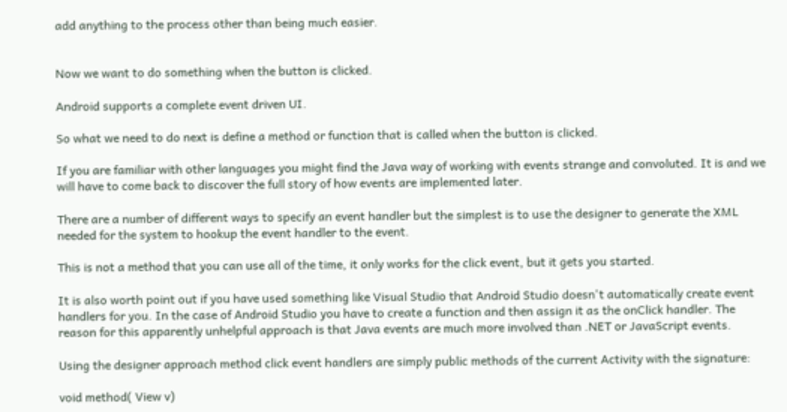add anything to the process other than being much easier.


Now we want to do something when the button is clicked.

Android supports a complete event driven UI.

So what we need to do next is define a method or function that is called when the button is clicked.

If you are familiar with other languages you might find the Java way of working with events strange and convoluted. It is and we will have to come back to discover the full story of how events are implemented later.

There are a number of different ways to specify an event handler but the simplest is to use the designer to generate the XML needed for the system to hookup the event handler to the event.

This is not a method that you can use all of the time, it only works for the click event, but it gets you started.

It is also worth point out if you have used something like Visual Studio that Android Studio doesn't automatically create event handlers for you. In the case of Android Studio you have to create a function and then assign it as the onClick handler. The reason for this apparently unhelpful approach is that Java events are much more involved than .NET or JavaScript events.

Using the designer approach method click event handlers are simply public methods of the current Activity with the signature:

void method( View v)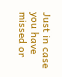Just in case you have missed or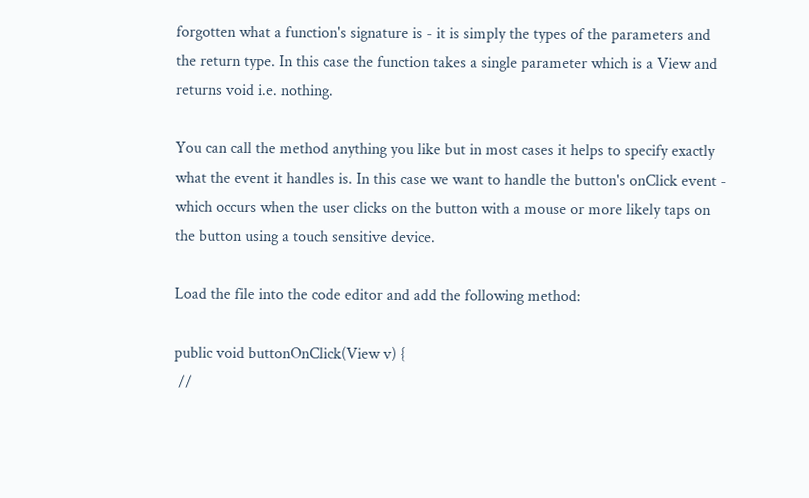forgotten what a function's signature is - it is simply the types of the parameters and the return type. In this case the function takes a single parameter which is a View and returns void i.e. nothing.

You can call the method anything you like but in most cases it helps to specify exactly what the event it handles is. In this case we want to handle the button's onClick event - which occurs when the user clicks on the button with a mouse or more likely taps on the button using a touch sensitive device.

Load the file into the code editor and add the following method:

public void buttonOnClick(View v) {
 //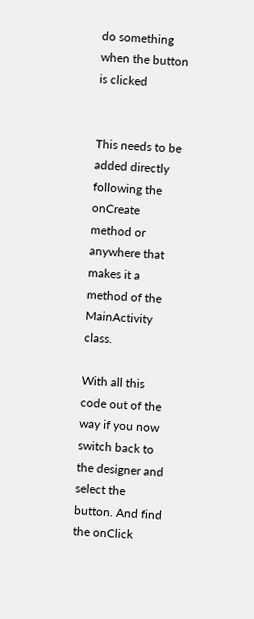do something when the button is clicked


This needs to be added directly following the onCreate method or anywhere that makes it a method of the MainActivity class.

With all this code out of the way if you now switch back to the designer and select the button. And find the onClick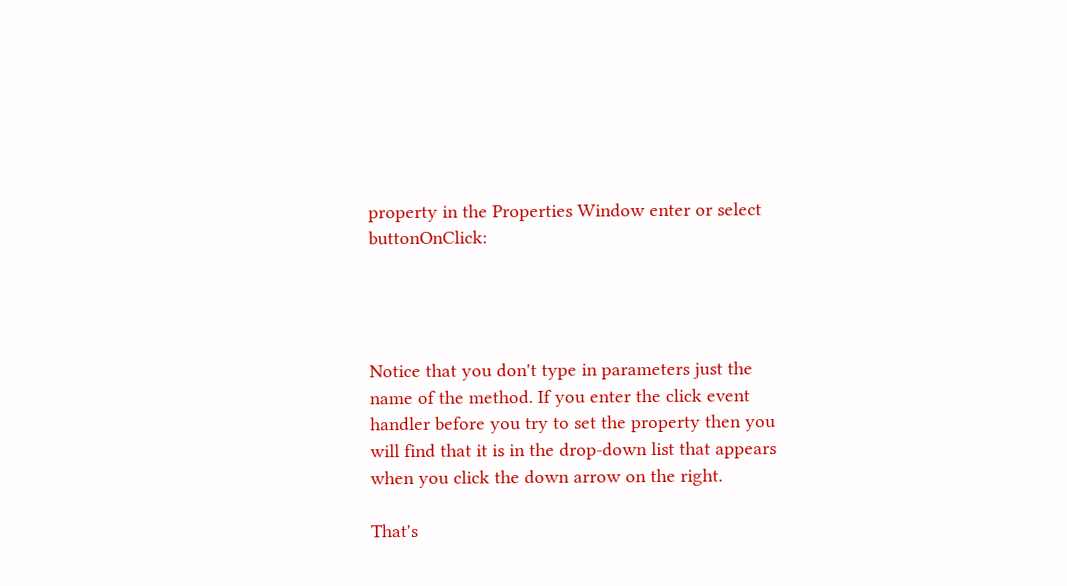property in the Properties Window enter or select buttonOnClick:




Notice that you don't type in parameters just the name of the method. If you enter the click event handler before you try to set the property then you will find that it is in the drop-down list that appears when you click the down arrow on the right.

That's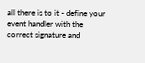all there is to it - define your event handler with the correct signature and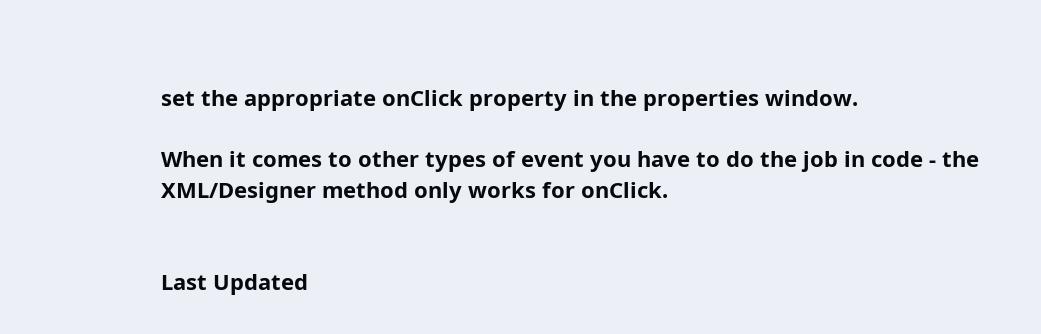set the appropriate onClick property in the properties window.

When it comes to other types of event you have to do the job in code - the XML/Designer method only works for onClick.


Last Updated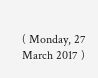( Monday, 27 March 2017 )